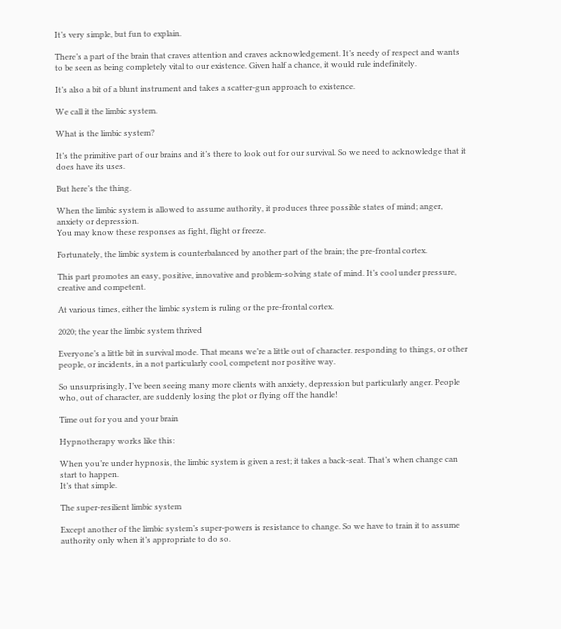It’s very simple, but fun to explain.

There’s a part of the brain that craves attention and craves acknowledgement. It’s needy of respect and wants to be seen as being completely vital to our existence. Given half a chance, it would rule indefinitely.

It’s also a bit of a blunt instrument and takes a scatter-gun approach to existence.

We call it the limbic system.

What is the limbic system?

It’s the primitive part of our brains and it’s there to look out for our survival. So we need to acknowledge that it does have its uses.

But here’s the thing.

When the limbic system is allowed to assume authority, it produces three possible states of mind; anger, anxiety or depression.
You may know these responses as fight, flight or freeze.

Fortunately, the limbic system is counterbalanced by another part of the brain; the pre-frontal cortex.

This part promotes an easy, positive, innovative and problem-solving state of mind. It’s cool under pressure, creative and competent.

At various times, either the limbic system is ruling or the pre-frontal cortex.

2020; the year the limbic system thrived

Everyone’s a little bit in survival mode. That means we’re a little out of character. responding to things, or other people, or incidents, in a not particularly cool, competent nor positive way.

So unsurprisingly, I’ve been seeing many more clients with anxiety, depression but particularly anger. People who, out of character, are suddenly losing the plot or flying off the handle!

Time out for you and your brain

Hypnotherapy works like this:

When you’re under hypnosis, the limbic system is given a rest; it takes a back-seat. That’s when change can start to happen.
It’s that simple.

The super-resilient limbic system

Except another of the limbic system’s super-powers is resistance to change. So we have to train it to assume authority only when it’s appropriate to do so.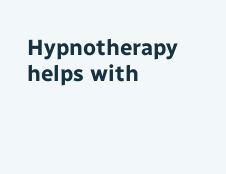Hypnotherapy helps with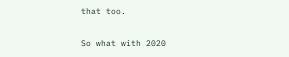that too.

So what with 2020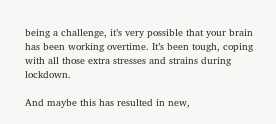being a challenge, it’s very possible that your brain has been working overtime. It’s been tough, coping with all those extra stresses and strains during lockdown.

And maybe this has resulted in new,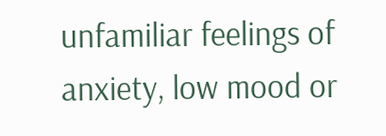unfamiliar feelings of anxiety, low mood or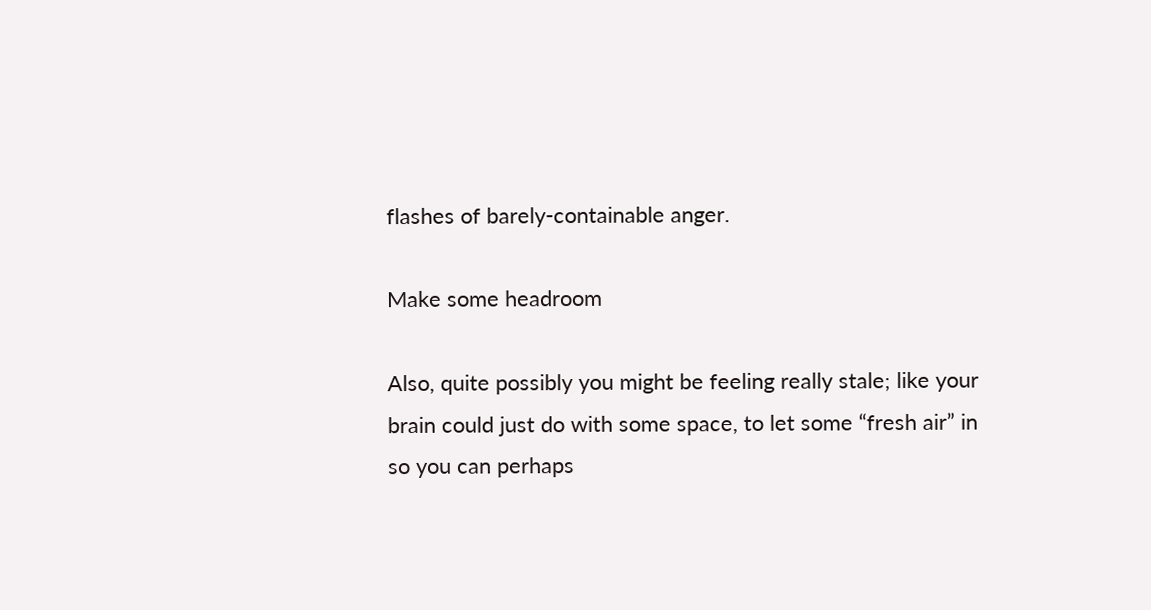flashes of barely-containable anger.

Make some headroom

Also, quite possibly you might be feeling really stale; like your brain could just do with some space, to let some “fresh air” in so you can perhaps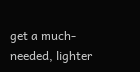get a much-needed, lighter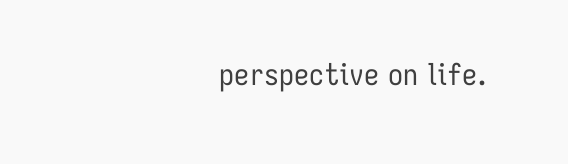perspective on life.